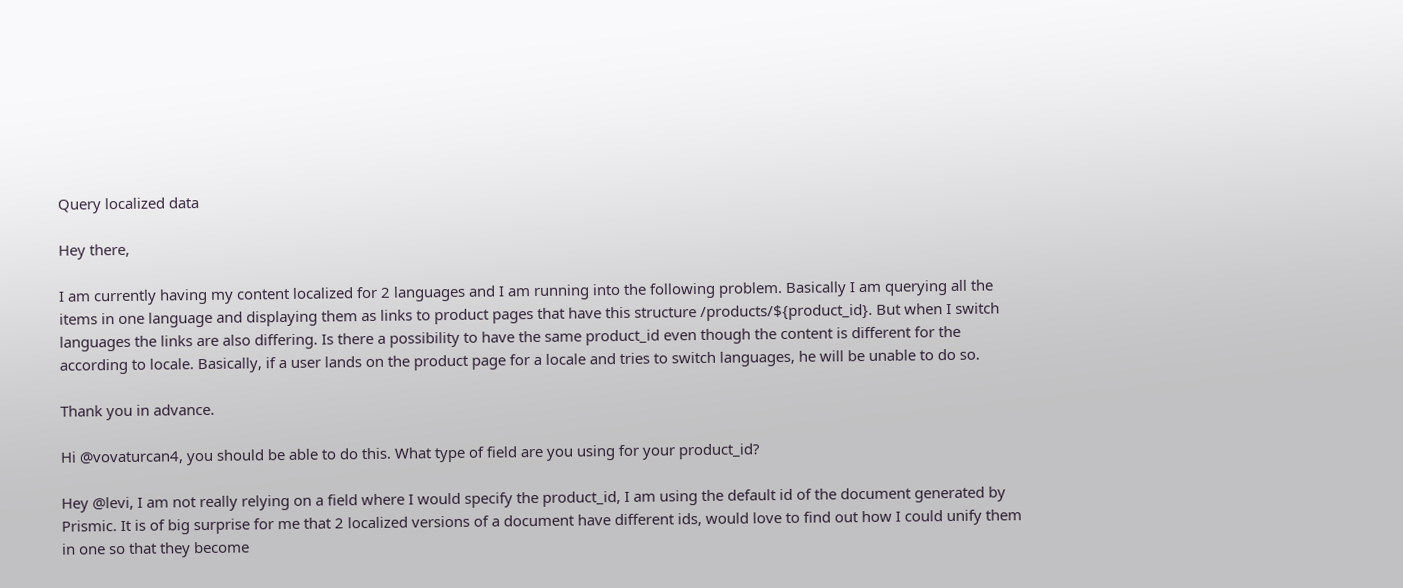Query localized data

Hey there,

I am currently having my content localized for 2 languages and I am running into the following problem. Basically I am querying all the items in one language and displaying them as links to product pages that have this structure /products/${product_id}. But when I switch languages the links are also differing. Is there a possibility to have the same product_id even though the content is different for the according to locale. Basically, if a user lands on the product page for a locale and tries to switch languages, he will be unable to do so.

Thank you in advance.

Hi @vovaturcan4, you should be able to do this. What type of field are you using for your product_id?

Hey @levi, I am not really relying on a field where I would specify the product_id, I am using the default id of the document generated by Prismic. It is of big surprise for me that 2 localized versions of a document have different ids, would love to find out how I could unify them in one so that they become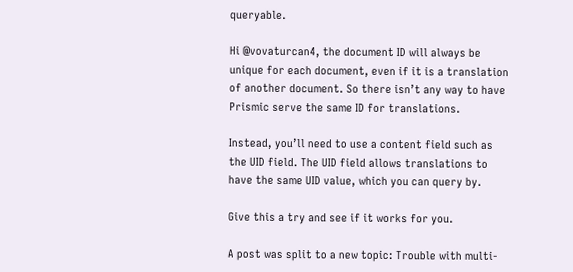queryable.

Hi @vovaturcan4, the document ID will always be unique for each document, even if it is a translation of another document. So there isn’t any way to have Prismic serve the same ID for translations.

Instead, you’ll need to use a content field such as the UID field. The UID field allows translations to have the same UID value, which you can query by.

Give this a try and see if it works for you.

A post was split to a new topic: Trouble with multi-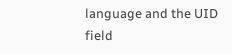language and the UID field